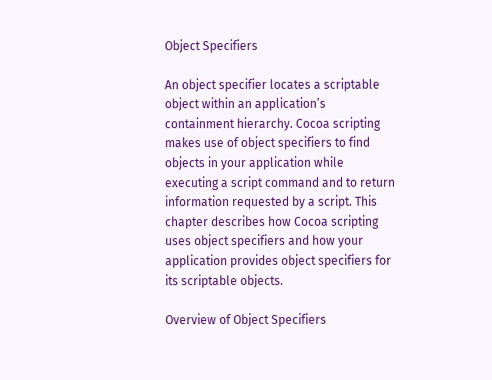Object Specifiers

An object specifier locates a scriptable object within an application’s containment hierarchy. Cocoa scripting makes use of object specifiers to find objects in your application while executing a script command and to return information requested by a script. This chapter describes how Cocoa scripting uses object specifiers and how your application provides object specifiers for its scriptable objects.

Overview of Object Specifiers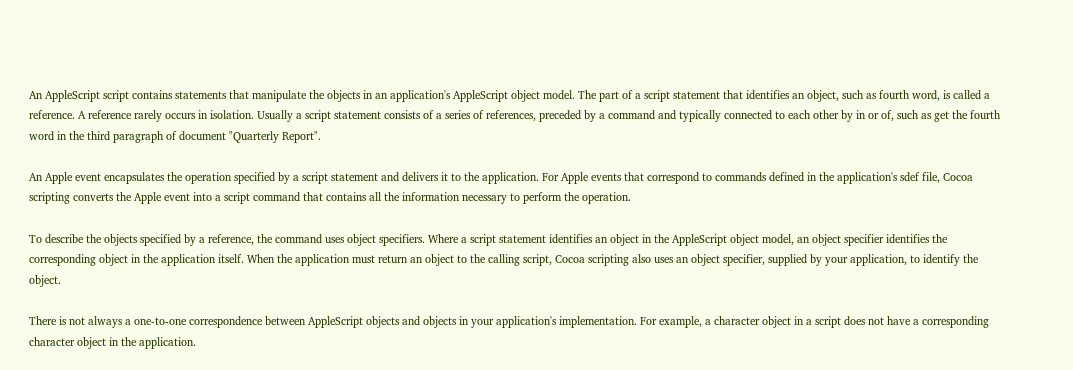An AppleScript script contains statements that manipulate the objects in an application's AppleScript object model. The part of a script statement that identifies an object, such as fourth word, is called a reference. A reference rarely occurs in isolation. Usually a script statement consists of a series of references, preceded by a command and typically connected to each other by in or of, such as get the fourth word in the third paragraph of document "Quarterly Report".

An Apple event encapsulates the operation specified by a script statement and delivers it to the application. For Apple events that correspond to commands defined in the application's sdef file, Cocoa scripting converts the Apple event into a script command that contains all the information necessary to perform the operation.

To describe the objects specified by a reference, the command uses object specifiers. Where a script statement identifies an object in the AppleScript object model, an object specifier identifies the corresponding object in the application itself. When the application must return an object to the calling script, Cocoa scripting also uses an object specifier, supplied by your application, to identify the object.

There is not always a one-to-one correspondence between AppleScript objects and objects in your application's implementation. For example, a character object in a script does not have a corresponding character object in the application.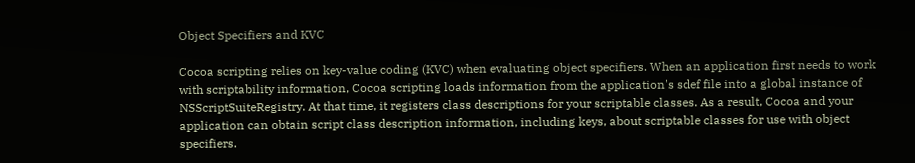Object Specifiers and KVC

Cocoa scripting relies on key-value coding (KVC) when evaluating object specifiers. When an application first needs to work with scriptability information, Cocoa scripting loads information from the application's sdef file into a global instance of NSScriptSuiteRegistry. At that time, it registers class descriptions for your scriptable classes. As a result, Cocoa and your application can obtain script class description information, including keys, about scriptable classes for use with object specifiers.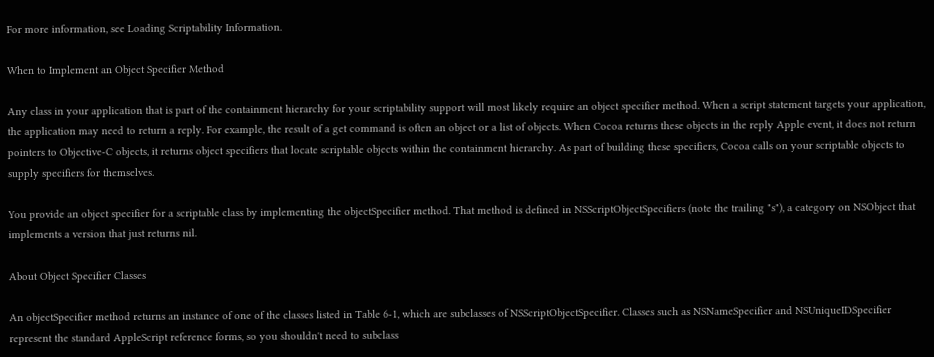For more information, see Loading Scriptability Information.

When to Implement an Object Specifier Method

Any class in your application that is part of the containment hierarchy for your scriptability support will most likely require an object specifier method. When a script statement targets your application, the application may need to return a reply. For example, the result of a get command is often an object or a list of objects. When Cocoa returns these objects in the reply Apple event, it does not return pointers to Objective-C objects, it returns object specifiers that locate scriptable objects within the containment hierarchy. As part of building these specifiers, Cocoa calls on your scriptable objects to supply specifiers for themselves.

You provide an object specifier for a scriptable class by implementing the objectSpecifier method. That method is defined in NSScriptObjectSpecifiers (note the trailing "s"), a category on NSObject that implements a version that just returns nil.

About Object Specifier Classes

An objectSpecifier method returns an instance of one of the classes listed in Table 6-1, which are subclasses of NSScriptObjectSpecifier. Classes such as NSNameSpecifier and NSUniqueIDSpecifier represent the standard AppleScript reference forms, so you shouldn't need to subclass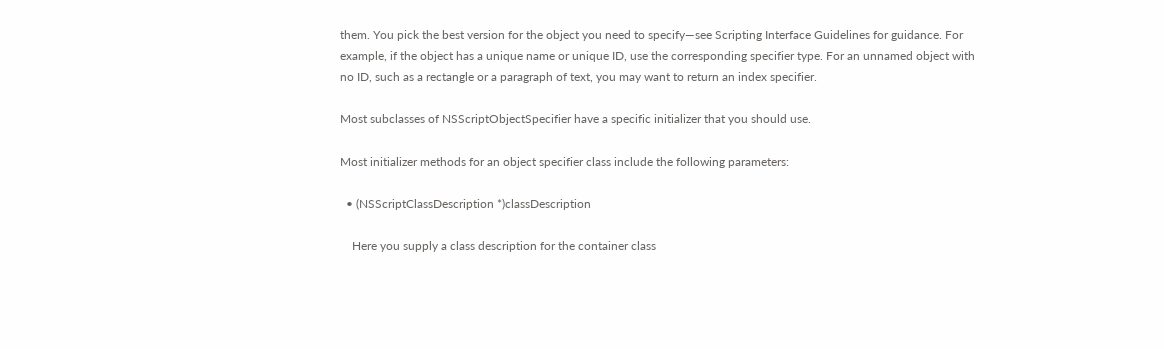them. You pick the best version for the object you need to specify—see Scripting Interface Guidelines for guidance. For example, if the object has a unique name or unique ID, use the corresponding specifier type. For an unnamed object with no ID, such as a rectangle or a paragraph of text, you may want to return an index specifier.

Most subclasses of NSScriptObjectSpecifier have a specific initializer that you should use.

Most initializer methods for an object specifier class include the following parameters:

  • (NSScriptClassDescription *)classDescription

    Here you supply a class description for the container class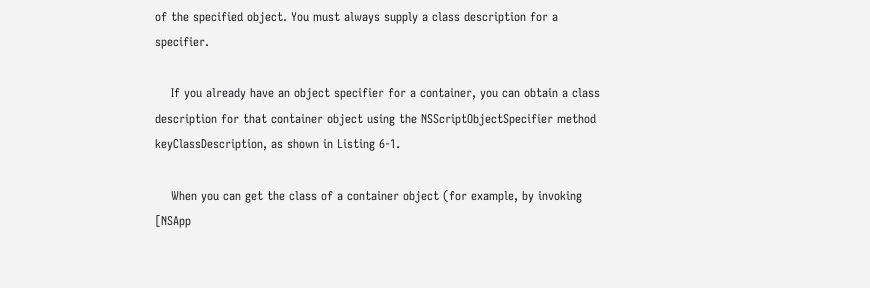of the specified object. You must always supply a class description for a specifier.

    If you already have an object specifier for a container, you can obtain a class description for that container object using the NSScriptObjectSpecifier method keyClassDescription, as shown in Listing 6-1.

    When you can get the class of a container object (for example, by invoking [NSApp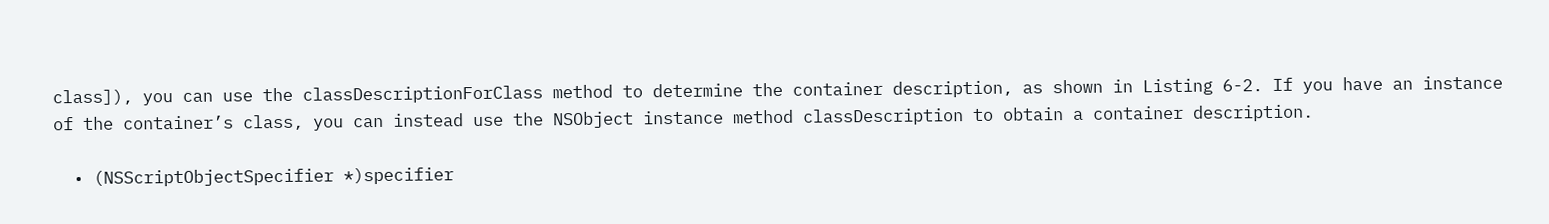class]), you can use the classDescriptionForClass method to determine the container description, as shown in Listing 6-2. If you have an instance of the container’s class, you can instead use the NSObject instance method classDescription to obtain a container description.

  • (NSScriptObjectSpecifier *)specifier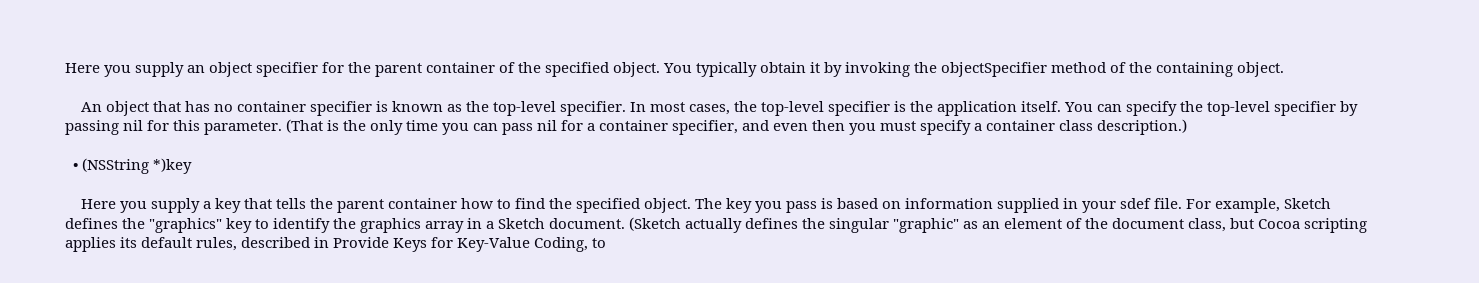Here you supply an object specifier for the parent container of the specified object. You typically obtain it by invoking the objectSpecifier method of the containing object.

    An object that has no container specifier is known as the top-level specifier. In most cases, the top-level specifier is the application itself. You can specify the top-level specifier by passing nil for this parameter. (That is the only time you can pass nil for a container specifier, and even then you must specify a container class description.)

  • (NSString *)key

    Here you supply a key that tells the parent container how to find the specified object. The key you pass is based on information supplied in your sdef file. For example, Sketch defines the "graphics" key to identify the graphics array in a Sketch document. (Sketch actually defines the singular "graphic" as an element of the document class, but Cocoa scripting applies its default rules, described in Provide Keys for Key-Value Coding, to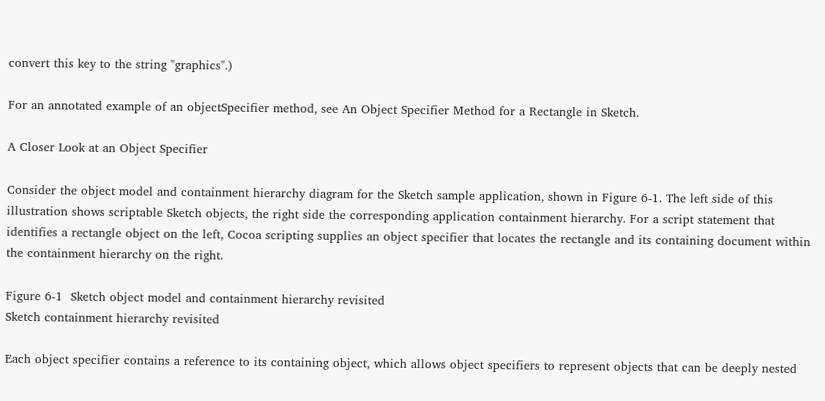convert this key to the string "graphics".)

For an annotated example of an objectSpecifier method, see An Object Specifier Method for a Rectangle in Sketch.

A Closer Look at an Object Specifier

Consider the object model and containment hierarchy diagram for the Sketch sample application, shown in Figure 6-1. The left side of this illustration shows scriptable Sketch objects, the right side the corresponding application containment hierarchy. For a script statement that identifies a rectangle object on the left, Cocoa scripting supplies an object specifier that locates the rectangle and its containing document within the containment hierarchy on the right.

Figure 6-1  Sketch object model and containment hierarchy revisited
Sketch containment hierarchy revisited

Each object specifier contains a reference to its containing object, which allows object specifiers to represent objects that can be deeply nested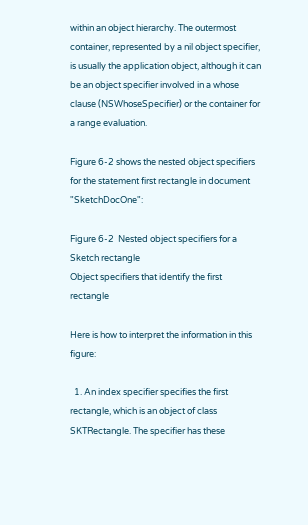within an object hierarchy. The outermost container, represented by a nil object specifier, is usually the application object, although it can be an object specifier involved in a whose clause (NSWhoseSpecifier) or the container for a range evaluation.

Figure 6-2 shows the nested object specifiers for the statement first rectangle in document "SketchDocOne":

Figure 6-2  Nested object specifiers for a Sketch rectangle
Object specifiers that identify the first rectangle

Here is how to interpret the information in this figure:

  1. An index specifier specifies the first rectangle, which is an object of class SKTRectangle. The specifier has these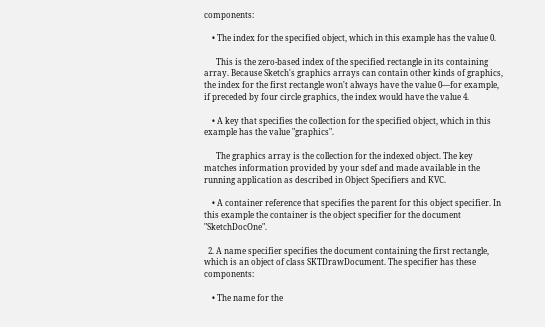components:

    • The index for the specified object, which in this example has the value 0.

      This is the zero-based index of the specified rectangle in its containing array. Because Sketch's graphics arrays can contain other kinds of graphics, the index for the first rectangle won't always have the value 0—for example, if preceded by four circle graphics, the index would have the value 4.

    • A key that specifies the collection for the specified object, which in this example has the value "graphics".

      The graphics array is the collection for the indexed object. The key matches information provided by your sdef and made available in the running application as described in Object Specifiers and KVC.

    • A container reference that specifies the parent for this object specifier. In this example the container is the object specifier for the document "SketchDocOne".

  2. A name specifier specifies the document containing the first rectangle, which is an object of class SKTDrawDocument. The specifier has these components:

    • The name for the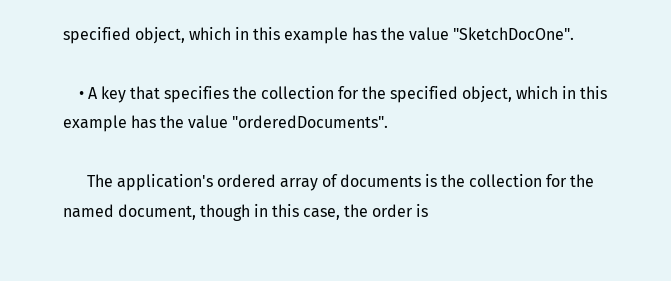specified object, which in this example has the value "SketchDocOne".

    • A key that specifies the collection for the specified object, which in this example has the value "orderedDocuments".

      The application's ordered array of documents is the collection for the named document, though in this case, the order is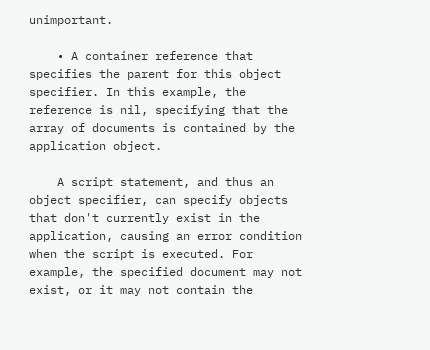unimportant.

    • A container reference that specifies the parent for this object specifier. In this example, the reference is nil, specifying that the array of documents is contained by the application object.

    A script statement, and thus an object specifier, can specify objects that don't currently exist in the application, causing an error condition when the script is executed. For example, the specified document may not exist, or it may not contain the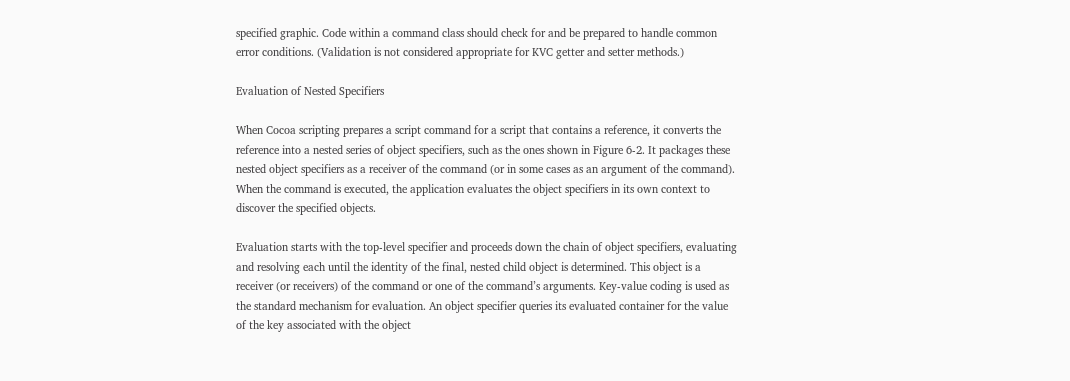specified graphic. Code within a command class should check for and be prepared to handle common error conditions. (Validation is not considered appropriate for KVC getter and setter methods.)

Evaluation of Nested Specifiers

When Cocoa scripting prepares a script command for a script that contains a reference, it converts the reference into a nested series of object specifiers, such as the ones shown in Figure 6-2. It packages these nested object specifiers as a receiver of the command (or in some cases as an argument of the command). When the command is executed, the application evaluates the object specifiers in its own context to discover the specified objects.

Evaluation starts with the top-level specifier and proceeds down the chain of object specifiers, evaluating and resolving each until the identity of the final, nested child object is determined. This object is a receiver (or receivers) of the command or one of the command’s arguments. Key-value coding is used as the standard mechanism for evaluation. An object specifier queries its evaluated container for the value of the key associated with the object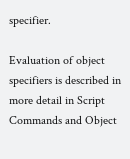specifier.

Evaluation of object specifiers is described in more detail in Script Commands and Object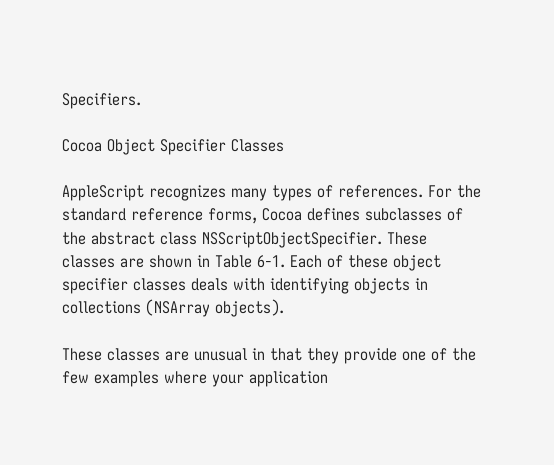Specifiers.

Cocoa Object Specifier Classes

AppleScript recognizes many types of references. For the standard reference forms, Cocoa defines subclasses of the abstract class NSScriptObjectSpecifier. These classes are shown in Table 6-1. Each of these object specifier classes deals with identifying objects in collections (NSArray objects).

These classes are unusual in that they provide one of the few examples where your application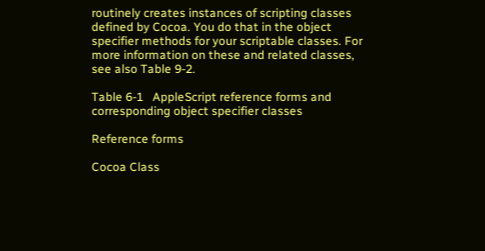routinely creates instances of scripting classes defined by Cocoa. You do that in the object specifier methods for your scriptable classes. For more information on these and related classes, see also Table 9-2.

Table 6-1   AppleScript reference forms and corresponding object specifier classes

Reference forms

Cocoa Class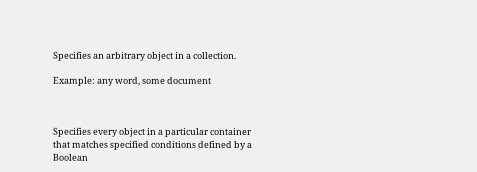Specifies an arbitrary object in a collection.

Example: any word, some document



Specifies every object in a particular container that matches specified conditions defined by a Boolean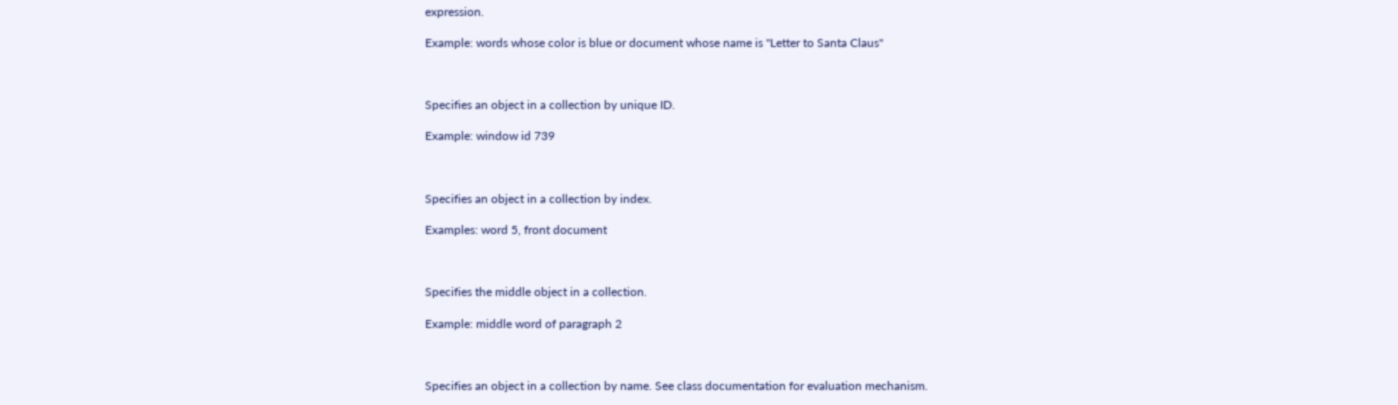expression.

Example: words whose color is blue or document whose name is "Letter to Santa Claus"



Specifies an object in a collection by unique ID.

Example: window id 739



Specifies an object in a collection by index.

Examples: word 5, front document



Specifies the middle object in a collection.

Example: middle word of paragraph 2



Specifies an object in a collection by name. See class documentation for evaluation mechanism.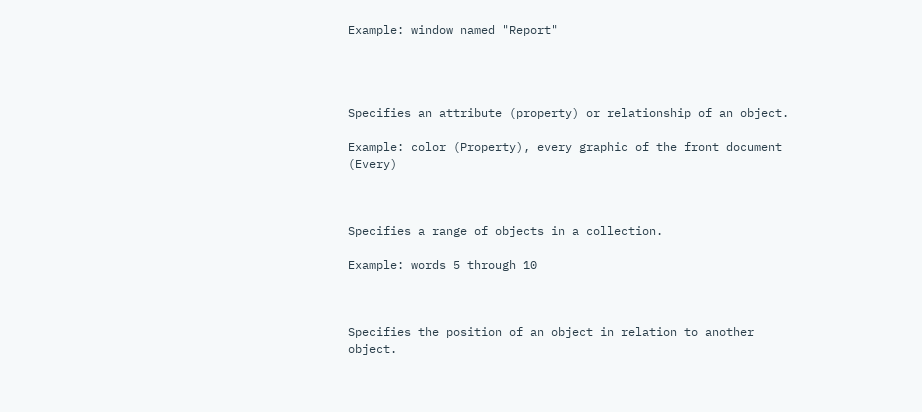Example: window named "Report"




Specifies an attribute (property) or relationship of an object.

Example: color (Property), every graphic of the front document (Every)



Specifies a range of objects in a collection.

Example: words 5 through 10



Specifies the position of an object in relation to another object.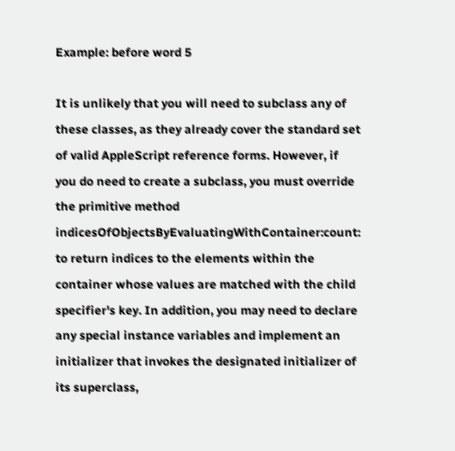Example: before word 5

It is unlikely that you will need to subclass any of these classes, as they already cover the standard set of valid AppleScript reference forms. However, if you do need to create a subclass, you must override the primitive method indicesOfObjectsByEvaluatingWithContainer:count: to return indices to the elements within the container whose values are matched with the child specifier's key. In addition, you may need to declare any special instance variables and implement an initializer that invokes the designated initializer of its superclass,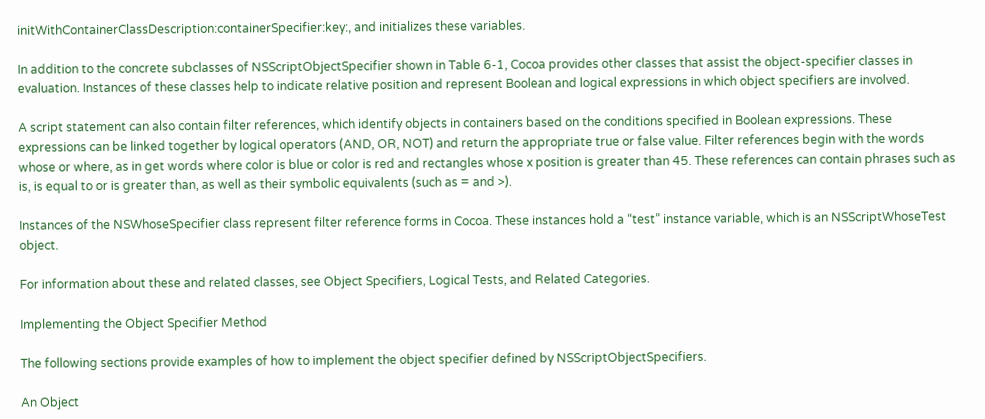initWithContainerClassDescription:containerSpecifier:key:, and initializes these variables.

In addition to the concrete subclasses of NSScriptObjectSpecifier shown in Table 6-1, Cocoa provides other classes that assist the object-specifier classes in evaluation. Instances of these classes help to indicate relative position and represent Boolean and logical expressions in which object specifiers are involved.

A script statement can also contain filter references, which identify objects in containers based on the conditions specified in Boolean expressions. These expressions can be linked together by logical operators (AND, OR, NOT) and return the appropriate true or false value. Filter references begin with the words whose or where, as in get words where color is blue or color is red and rectangles whose x position is greater than 45. These references can contain phrases such as is, is equal to or is greater than, as well as their symbolic equivalents (such as = and >).

Instances of the NSWhoseSpecifier class represent filter reference forms in Cocoa. These instances hold a “test” instance variable, which is an NSScriptWhoseTest object.

For information about these and related classes, see Object Specifiers, Logical Tests, and Related Categories.

Implementing the Object Specifier Method

The following sections provide examples of how to implement the object specifier defined by NSScriptObjectSpecifiers.

An Object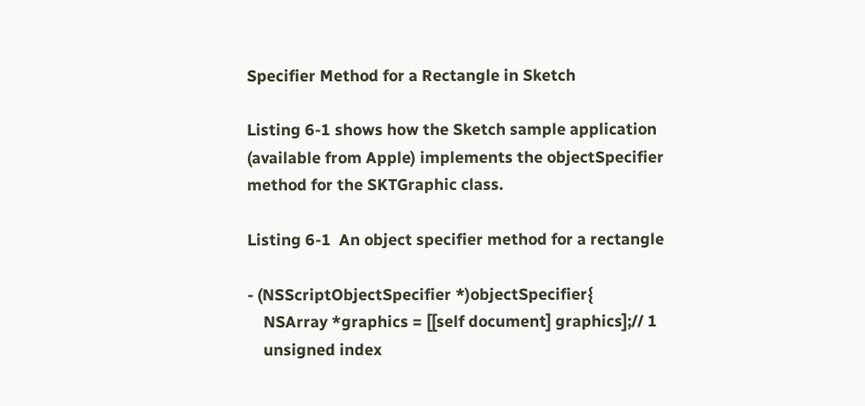Specifier Method for a Rectangle in Sketch

Listing 6-1 shows how the Sketch sample application (available from Apple) implements the objectSpecifier method for the SKTGraphic class.

Listing 6-1  An object specifier method for a rectangle

- (NSScriptObjectSpecifier *)objectSpecifier{
    NSArray *graphics = [[self document] graphics];// 1
    unsigned index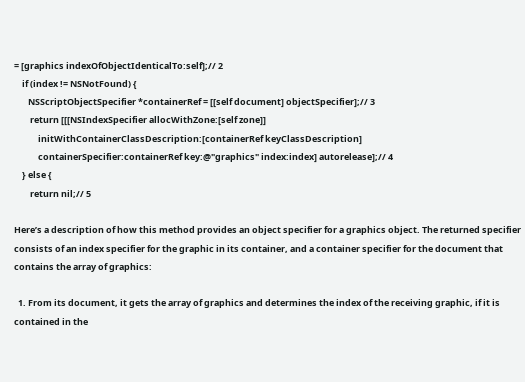= [graphics indexOfObjectIdenticalTo:self];// 2
    if (index != NSNotFound) {
       NSScriptObjectSpecifier *containerRef = [[self document] objectSpecifier];// 3
        return [[[NSIndexSpecifier allocWithZone:[self zone]]
            initWithContainerClassDescription:[containerRef keyClassDescription]
            containerSpecifier:containerRef key:@"graphics" index:index] autorelease];// 4
    } else {
        return nil;// 5

Here’s a description of how this method provides an object specifier for a graphics object. The returned specifier consists of an index specifier for the graphic in its container, and a container specifier for the document that contains the array of graphics:

  1. From its document, it gets the array of graphics and determines the index of the receiving graphic, if it is contained in the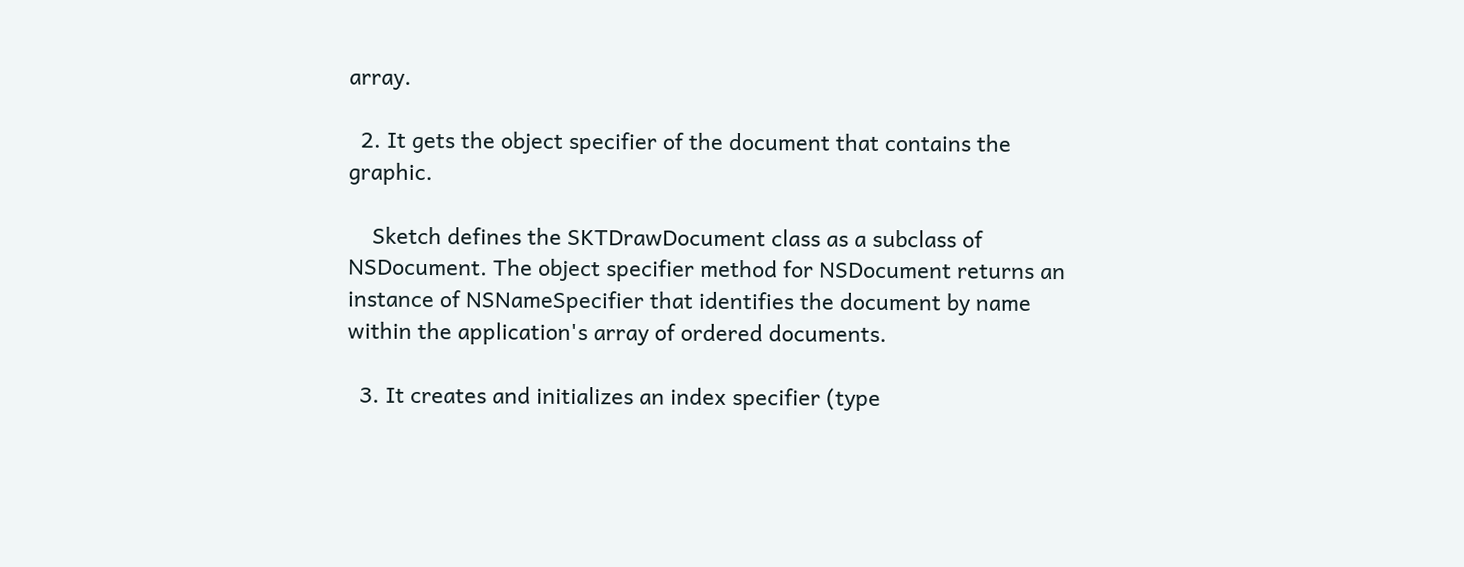array.

  2. It gets the object specifier of the document that contains the graphic.

    Sketch defines the SKTDrawDocument class as a subclass of NSDocument. The object specifier method for NSDocument returns an instance of NSNameSpecifier that identifies the document by name within the application's array of ordered documents.

  3. It creates and initializes an index specifier (type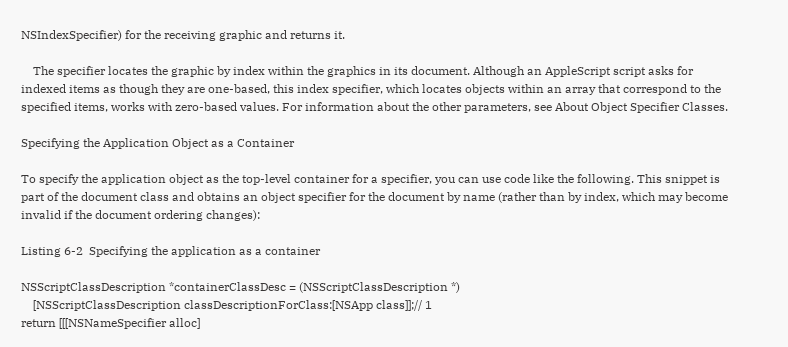NSIndexSpecifier) for the receiving graphic and returns it.

    The specifier locates the graphic by index within the graphics in its document. Although an AppleScript script asks for indexed items as though they are one-based, this index specifier, which locates objects within an array that correspond to the specified items, works with zero-based values. For information about the other parameters, see About Object Specifier Classes.

Specifying the Application Object as a Container

To specify the application object as the top-level container for a specifier, you can use code like the following. This snippet is part of the document class and obtains an object specifier for the document by name (rather than by index, which may become invalid if the document ordering changes):

Listing 6-2  Specifying the application as a container

NSScriptClassDescription *containerClassDesc = (NSScriptClassDescription *)
    [NSScriptClassDescription classDescriptionForClass:[NSApp class]];// 1
return [[[NSNameSpecifier alloc]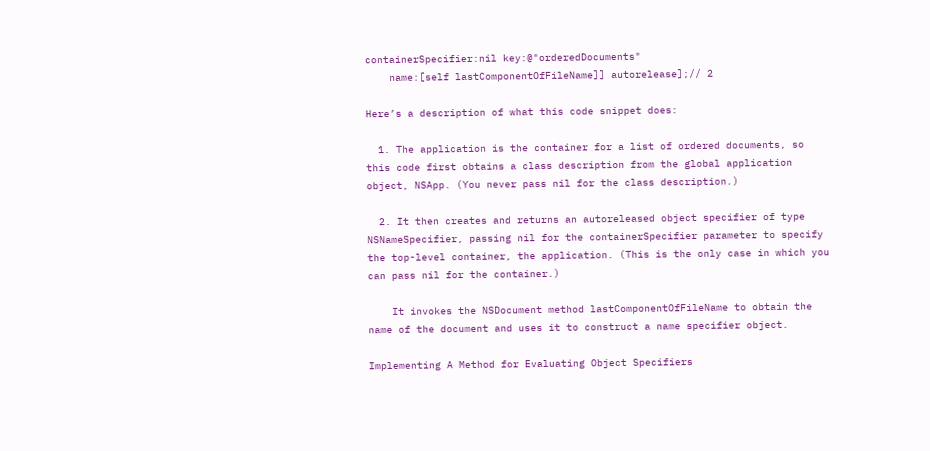containerSpecifier:nil key:@"orderedDocuments"
    name:[self lastComponentOfFileName]] autorelease];// 2

Here’s a description of what this code snippet does:

  1. The application is the container for a list of ordered documents, so this code first obtains a class description from the global application object, NSApp. (You never pass nil for the class description.)

  2. It then creates and returns an autoreleased object specifier of type NSNameSpecifier, passing nil for the containerSpecifier parameter to specify the top-level container, the application. (This is the only case in which you can pass nil for the container.)

    It invokes the NSDocument method lastComponentOfFileName to obtain the name of the document and uses it to construct a name specifier object.

Implementing A Method for Evaluating Object Specifiers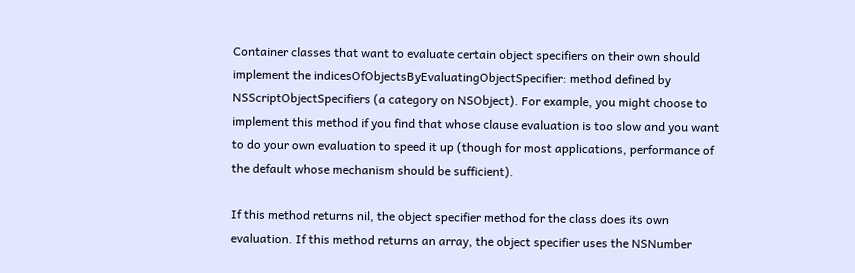Container classes that want to evaluate certain object specifiers on their own should implement the indicesOfObjectsByEvaluatingObjectSpecifier: method defined by NSScriptObjectSpecifiers (a category on NSObject). For example, you might choose to implement this method if you find that whose clause evaluation is too slow and you want to do your own evaluation to speed it up (though for most applications, performance of the default whose mechanism should be sufficient).

If this method returns nil, the object specifier method for the class does its own evaluation. If this method returns an array, the object specifier uses the NSNumber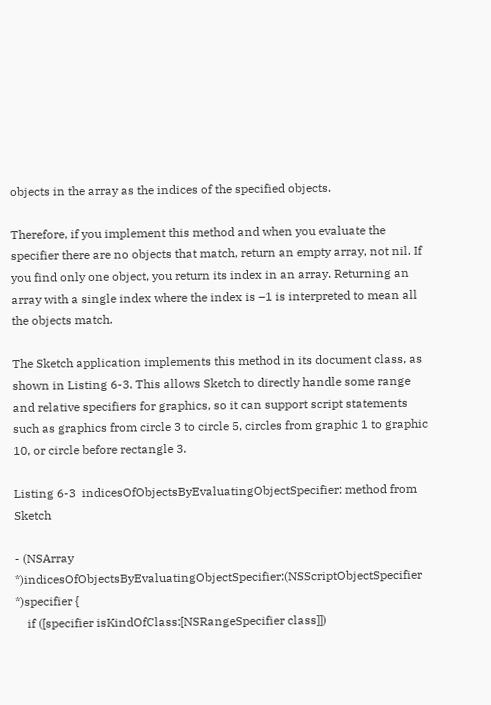objects in the array as the indices of the specified objects.

Therefore, if you implement this method and when you evaluate the specifier there are no objects that match, return an empty array, not nil. If you find only one object, you return its index in an array. Returning an array with a single index where the index is –1 is interpreted to mean all the objects match.

The Sketch application implements this method in its document class, as shown in Listing 6-3. This allows Sketch to directly handle some range and relative specifiers for graphics, so it can support script statements such as graphics from circle 3 to circle 5, circles from graphic 1 to graphic 10, or circle before rectangle 3.

Listing 6-3  indicesOfObjectsByEvaluatingObjectSpecifier: method from Sketch

- (NSArray *)indicesOfObjectsByEvaluatingObjectSpecifier:(NSScriptObjectSpecifier *)specifier {
    if ([specifier isKindOfClass:[NSRangeSpecifier class]])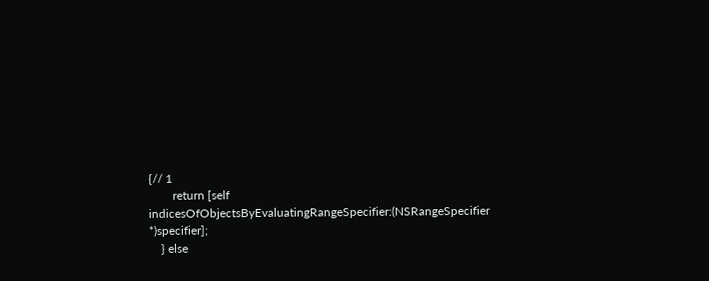{// 1
        return [self indicesOfObjectsByEvaluatingRangeSpecifier:(NSRangeSpecifier *)specifier];
    } else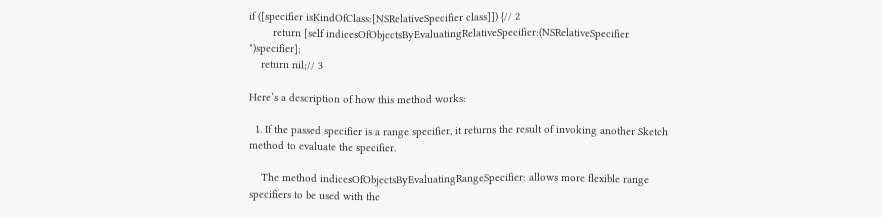if ([specifier isKindOfClass:[NSRelativeSpecifier class]]) {// 2
        return [self indicesOfObjectsByEvaluatingRelativeSpecifier:(NSRelativeSpecifier *)specifier];
    return nil;// 3

Here’s a description of how this method works:

  1. If the passed specifier is a range specifier, it returns the result of invoking another Sketch method to evaluate the specifier.

    The method indicesOfObjectsByEvaluatingRangeSpecifier: allows more flexible range specifiers to be used with the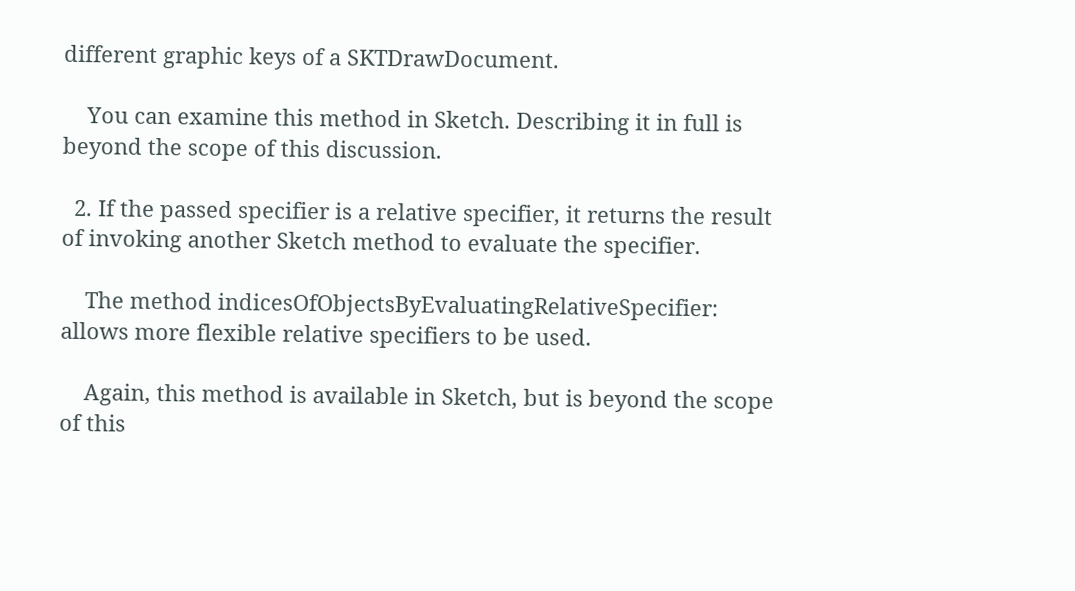different graphic keys of a SKTDrawDocument.

    You can examine this method in Sketch. Describing it in full is beyond the scope of this discussion.

  2. If the passed specifier is a relative specifier, it returns the result of invoking another Sketch method to evaluate the specifier.

    The method indicesOfObjectsByEvaluatingRelativeSpecifier: allows more flexible relative specifiers to be used.

    Again, this method is available in Sketch, but is beyond the scope of this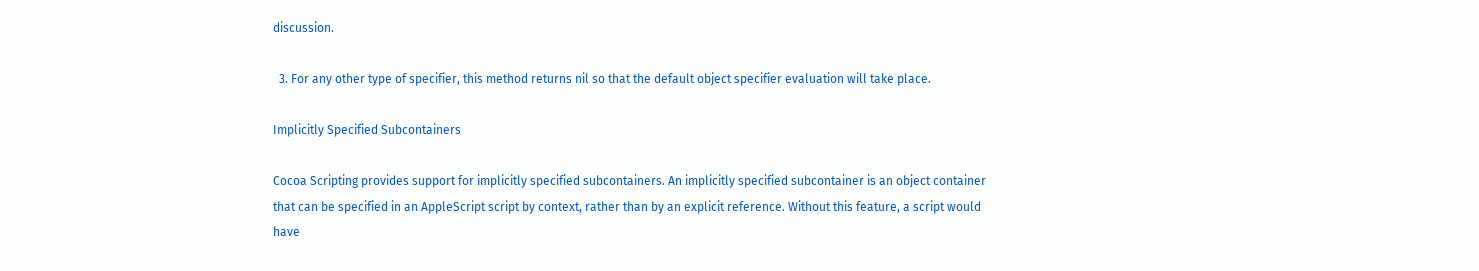discussion.

  3. For any other type of specifier, this method returns nil so that the default object specifier evaluation will take place.

Implicitly Specified Subcontainers

Cocoa Scripting provides support for implicitly specified subcontainers. An implicitly specified subcontainer is an object container that can be specified in an AppleScript script by context, rather than by an explicit reference. Without this feature, a script would have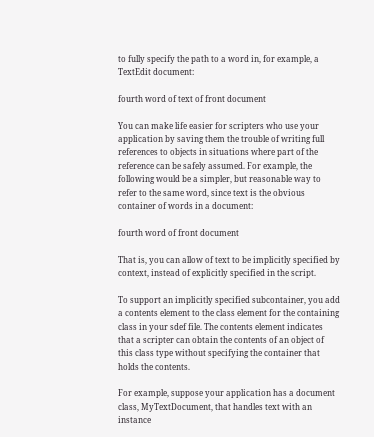to fully specify the path to a word in, for example, a TextEdit document:

fourth word of text of front document

You can make life easier for scripters who use your application by saving them the trouble of writing full references to objects in situations where part of the reference can be safely assumed. For example, the following would be a simpler, but reasonable way to refer to the same word, since text is the obvious container of words in a document:

fourth word of front document

That is, you can allow of text to be implicitly specified by context, instead of explicitly specified in the script.

To support an implicitly specified subcontainer, you add a contents element to the class element for the containing class in your sdef file. The contents element indicates that a scripter can obtain the contents of an object of this class type without specifying the container that holds the contents.

For example, suppose your application has a document class, MyTextDocument, that handles text with an instance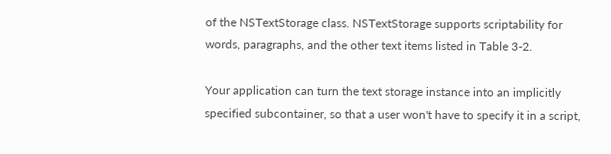of the NSTextStorage class. NSTextStorage supports scriptability for words, paragraphs, and the other text items listed in Table 3-2.

Your application can turn the text storage instance into an implicitly specified subcontainer, so that a user won't have to specify it in a script,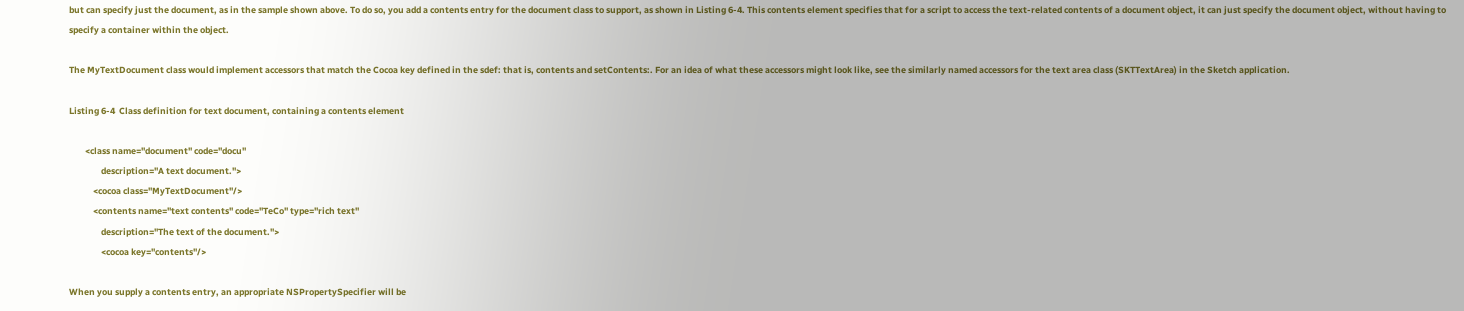but can specify just the document, as in the sample shown above. To do so, you add a contents entry for the document class to support, as shown in Listing 6-4. This contents element specifies that for a script to access the text-related contents of a document object, it can just specify the document object, without having to specify a container within the object.

The MyTextDocument class would implement accessors that match the Cocoa key defined in the sdef: that is, contents and setContents:. For an idea of what these accessors might look like, see the similarly named accessors for the text area class (SKTTextArea) in the Sketch application.

Listing 6-4  Class definition for text document, containing a contents element

        <class name="document" code="docu"
                description="A text document.">
            <cocoa class="MyTextDocument"/>
            <contents name="text contents" code="TeCo" type="rich text"
                description="The text of the document.">
                <cocoa key="contents"/>

When you supply a contents entry, an appropriate NSPropertySpecifier will be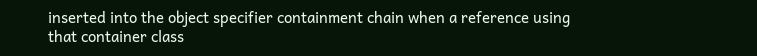inserted into the object specifier containment chain when a reference using that container class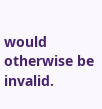would otherwise be invalid.